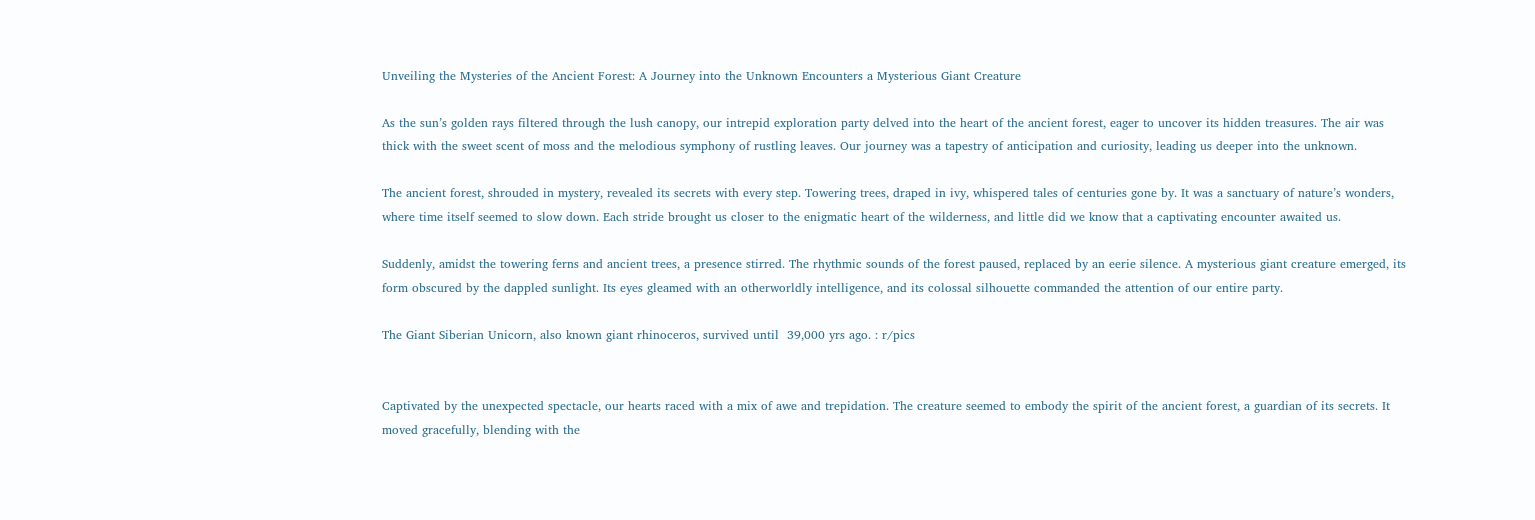Unveiling the Mysteries of the Ancient Forest: A Journey into the Unknown Encounters a Mysterious Giant Creature

As the sun’s golden rays filtered through the lush canopy, our intrepid exploration party delved into the heart of the ancient forest, eager to uncover its hidden treasures. The air was thick with the sweet scent of moss and the melodious symphony of rustling leaves. Our journey was a tapestry of anticipation and curiosity, leading us deeper into the unknown.

The ancient forest, shrouded in mystery, revealed its secrets with every step. Towering trees, draped in ivy, whispered tales of centuries gone by. It was a sanctuary of nature’s wonders, where time itself seemed to slow down. Each stride brought us closer to the enigmatic heart of the wilderness, and little did we know that a captivating encounter awaited us.

Suddenly, amidst the towering ferns and ancient trees, a presence stirred. The rhythmic sounds of the forest paused, replaced by an eerie silence. A mysterious giant creature emerged, its form obscured by the dappled sunlight. Its eyes gleamed with an otherworldly intelligence, and its colossal silhouette commanded the attention of our entire party.

The Giant Siberian Unicorn, also known giant rhinoceros, survived until  39,000 yrs ago. : r/pics


Captivated by the unexpected spectacle, our hearts raced with a mix of awe and trepidation. The creature seemed to embody the spirit of the ancient forest, a guardian of its secrets. It moved gracefully, blending with the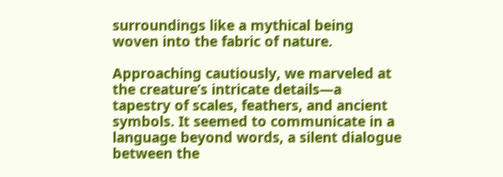surroundings like a mythical being woven into the fabric of nature.

Approaching cautiously, we marveled at the creature’s intricate details—a tapestry of scales, feathers, and ancient symbols. It seemed to communicate in a language beyond words, a silent dialogue between the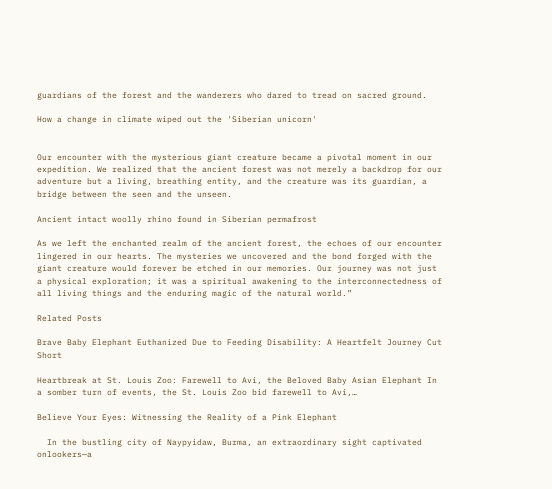guardians of the forest and the wanderers who dared to tread on sacred ground.

How a change in climate wiped out the 'Siberian unicorn'


Our encounter with the mysterious giant creature became a pivotal moment in our expedition. We realized that the ancient forest was not merely a backdrop for our adventure but a living, breathing entity, and the creature was its guardian, a bridge between the seen and the unseen.

Ancient intact woolly rhino found in Siberian permafrost

As we left the enchanted realm of the ancient forest, the echoes of our encounter lingered in our hearts. The mysteries we uncovered and the bond forged with the giant creature would forever be etched in our memories. Our journey was not just a physical exploration; it was a spiritual awakening to the interconnectedness of all living things and the enduring magic of the natural world.”

Related Posts

Brave Baby Elephant Euthanized Due to Feeding Disability: A Heartfelt Journey Cut Short

Heartbreak at St. Louis Zoo: Farewell to Avi, the Beloved Baby Asian Elephant In a somber turn of events, the St. Louis Zoo bid farewell to Avi,…

Believe Your Eyes: Witnessing the Reality of a Pink Elephant

  In the bustling city of Naypyidaw, Burma, an extraordinary sight captivated onlookers—a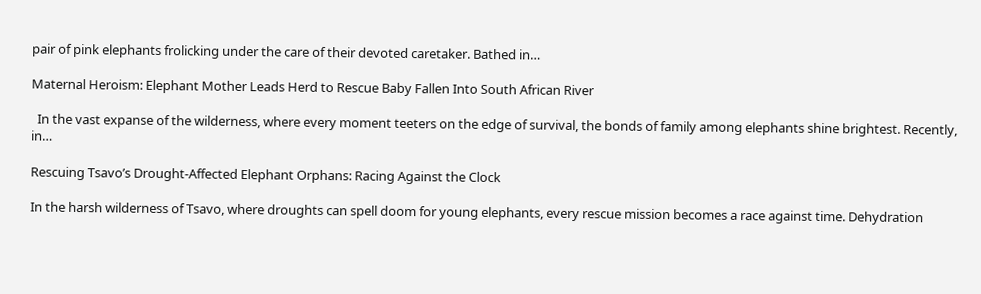pair of pink elephants frolicking under the care of their devoted caretaker. Bathed in…

Maternal Heroism: Elephant Mother Leads Herd to Rescue Baby Fallen Into South African River

  In the vast expanse of the wilderness, where every moment teeters on the edge of survival, the bonds of family among elephants shine brightest. Recently, in…

Rescuing Tsavo’s Drought-Affected Elephant Orphans: Racing Against the Clock

In the harsh wilderness of Tsavo, where droughts can spell doom for young elephants, every rescue mission becomes a race against time. Dehydration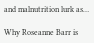and malnutrition lurk as…

Why Roseanne Barr is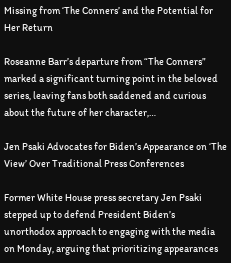Missing from ‘The Conners’ and the Potential for Her Return

Roseanne Barr’s departure from “The Conners” marked a significant turning point in the beloved series, leaving fans both saddened and curious about the future of her character,…

Jen Psaki Advocates for Biden’s Appearance on ‘The View’ Over Traditional Press Conferences

Former White House press secretary Jen Psaki stepped up to defend President Biden’s unorthodox approach to engaging with the media on Monday, arguing that prioritizing appearances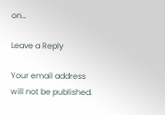on…

Leave a Reply

Your email address will not be published.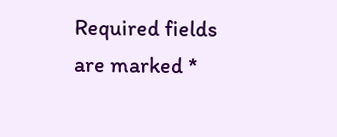Required fields are marked *